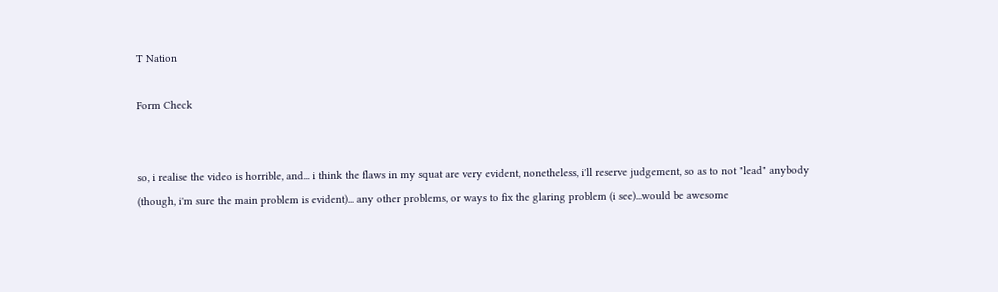T Nation

Form Check


so, i realise the video is horrible, and... i think the flaws in my squat are very evident, nonetheless, i'll reserve judgement, so as to not "lead" anybody (though, i'm sure the main problem is evident)... any other problems, or ways to fix the glaring problem (i see)...would be awesome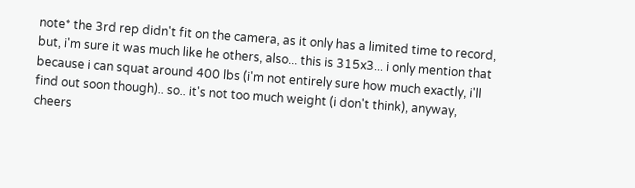note* the 3rd rep didn't fit on the camera, as it only has a limited time to record, but, i'm sure it was much like he others, also... this is 315x3... i only mention that because i can squat around 400 lbs (i'm not entirely sure how much exactly, i'll find out soon though).. so.. it's not too much weight (i don't think), anyway, cheers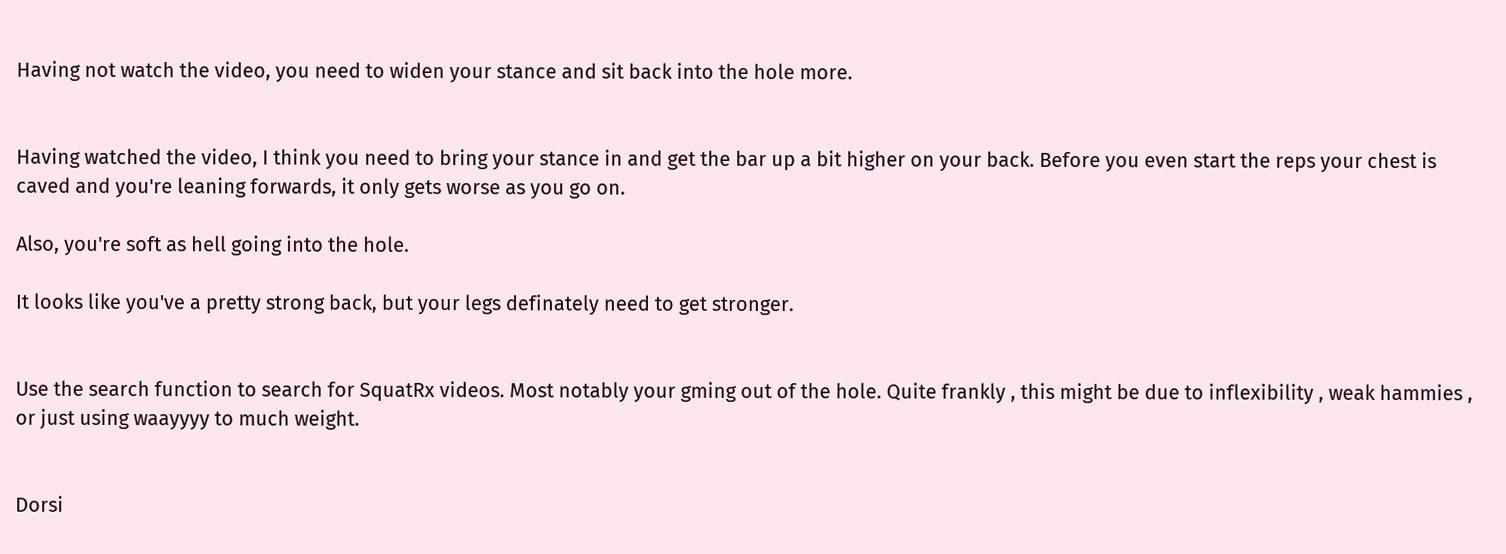Having not watch the video, you need to widen your stance and sit back into the hole more.


Having watched the video, I think you need to bring your stance in and get the bar up a bit higher on your back. Before you even start the reps your chest is caved and you're leaning forwards, it only gets worse as you go on.

Also, you're soft as hell going into the hole.

It looks like you've a pretty strong back, but your legs definately need to get stronger.


Use the search function to search for SquatRx videos. Most notably your gming out of the hole. Quite frankly , this might be due to inflexibility , weak hammies , or just using waayyyy to much weight.


Dorsi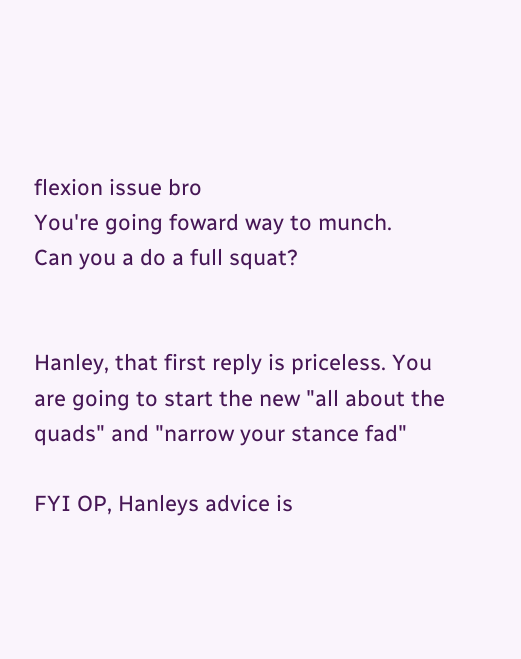flexion issue bro
You're going foward way to munch.
Can you a do a full squat?


Hanley, that first reply is priceless. You are going to start the new "all about the quads" and "narrow your stance fad"

FYI OP, Hanleys advice is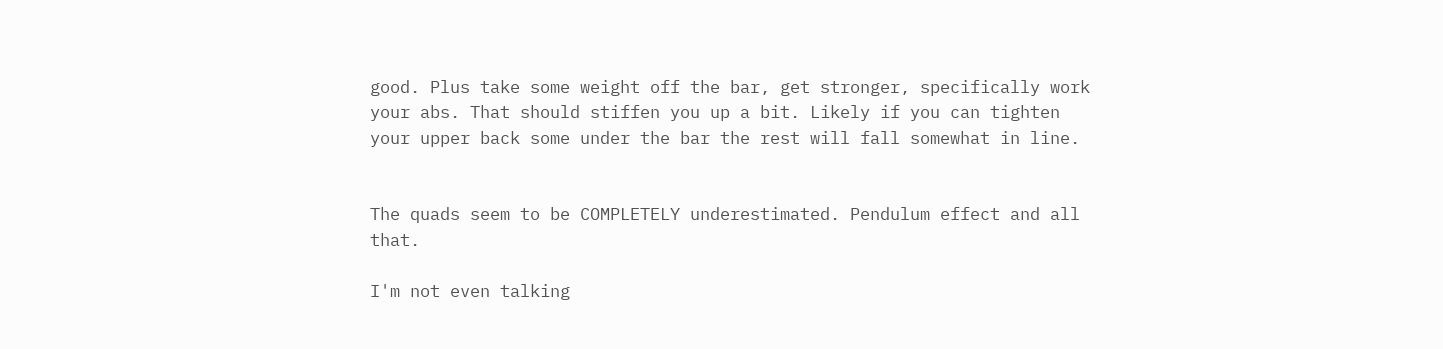good. Plus take some weight off the bar, get stronger, specifically work your abs. That should stiffen you up a bit. Likely if you can tighten your upper back some under the bar the rest will fall somewhat in line.


The quads seem to be COMPLETELY underestimated. Pendulum effect and all that.

I'm not even talking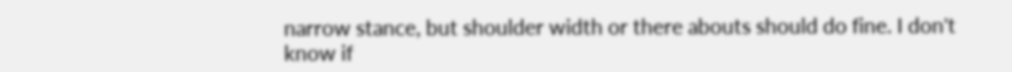narrow stance, but shoulder width or there abouts should do fine. I don't know if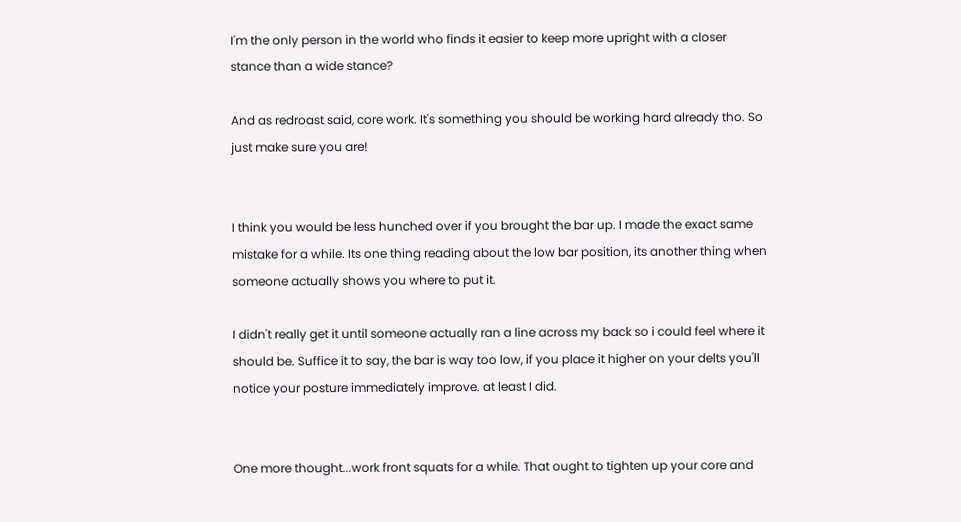I'm the only person in the world who finds it easier to keep more upright with a closer stance than a wide stance?

And as redroast said, core work. It's something you should be working hard already tho. So just make sure you are!


I think you would be less hunched over if you brought the bar up. I made the exact same mistake for a while. Its one thing reading about the low bar position, its another thing when someone actually shows you where to put it.

I didn't really get it until someone actually ran a line across my back so i could feel where it should be. Suffice it to say, the bar is way too low, if you place it higher on your delts you'll notice your posture immediately improve. at least I did.


One more thought...work front squats for a while. That ought to tighten up your core and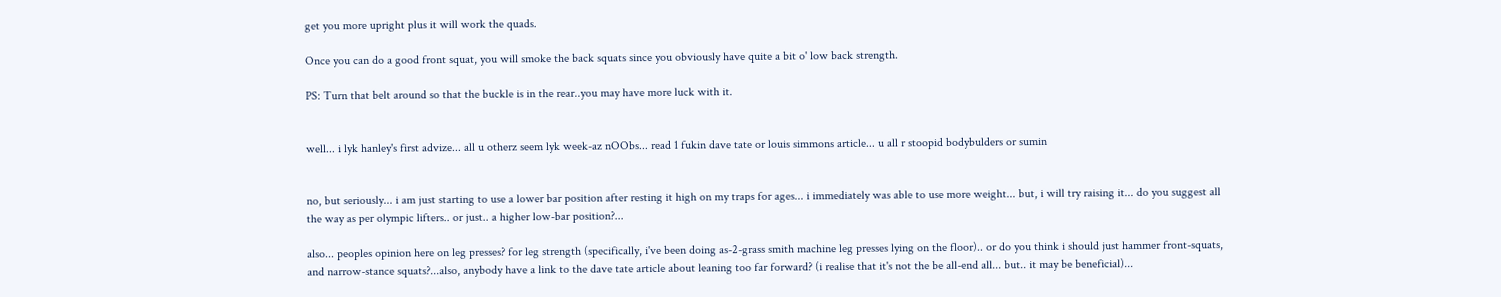get you more upright plus it will work the quads.

Once you can do a good front squat, you will smoke the back squats since you obviously have quite a bit o' low back strength.

PS: Turn that belt around so that the buckle is in the rear..you may have more luck with it.


well... i lyk hanley's first advize... all u otherz seem lyk week-az nOObs... read 1 fukin dave tate or louis simmons article... u all r stoopid bodybulders or sumin


no, but seriously... i am just starting to use a lower bar position after resting it high on my traps for ages... i immediately was able to use more weight... but, i will try raising it... do you suggest all the way as per olympic lifters.. or just.. a higher low-bar position?...

also... peoples opinion here on leg presses? for leg strength (specifically, i've been doing as-2-grass smith machine leg presses lying on the floor).. or do you think i should just hammer front-squats, and narrow-stance squats?...also, anybody have a link to the dave tate article about leaning too far forward? (i realise that it's not the be all-end all... but.. it may be beneficial)...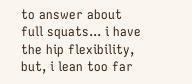to answer about full squats... i have the hip flexibility, but, i lean too far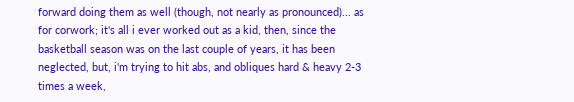forward doing them as well (though, not nearly as pronounced)... as for corwork; it's all i ever worked out as a kid, then, since the basketball season was on the last couple of years, it has been neglected, but, i'm trying to hit abs, and obliques hard & heavy 2-3 times a week,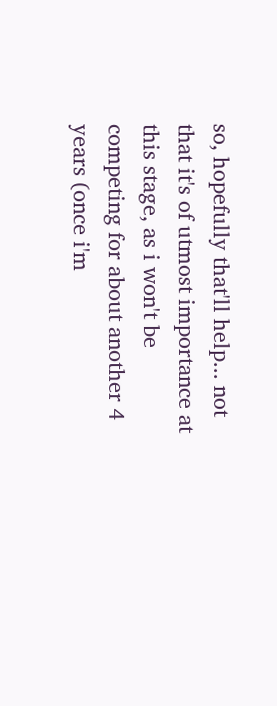so, hopefully that'll help... not that it's of utmost importance at this stage, as i won't be competing for about another 4 years (once i'm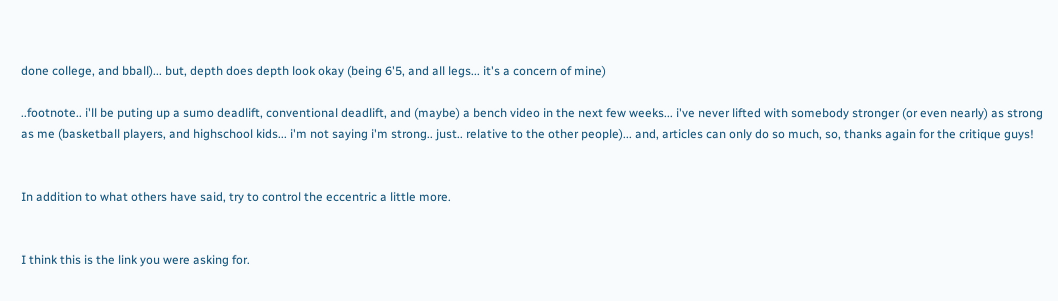done college, and bball)... but, depth does depth look okay (being 6'5, and all legs... it's a concern of mine)

..footnote.. i'll be puting up a sumo deadlift, conventional deadlift, and (maybe) a bench video in the next few weeks... i've never lifted with somebody stronger (or even nearly) as strong as me (basketball players, and highschool kids... i'm not saying i'm strong.. just.. relative to the other people)... and, articles can only do so much, so, thanks again for the critique guys!


In addition to what others have said, try to control the eccentric a little more.


I think this is the link you were asking for.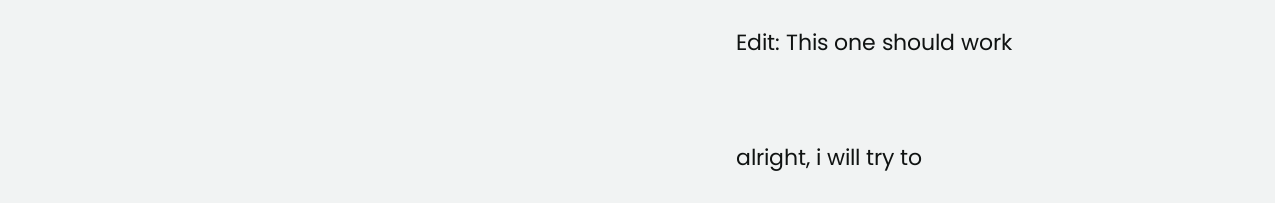Edit: This one should work


alright, i will try to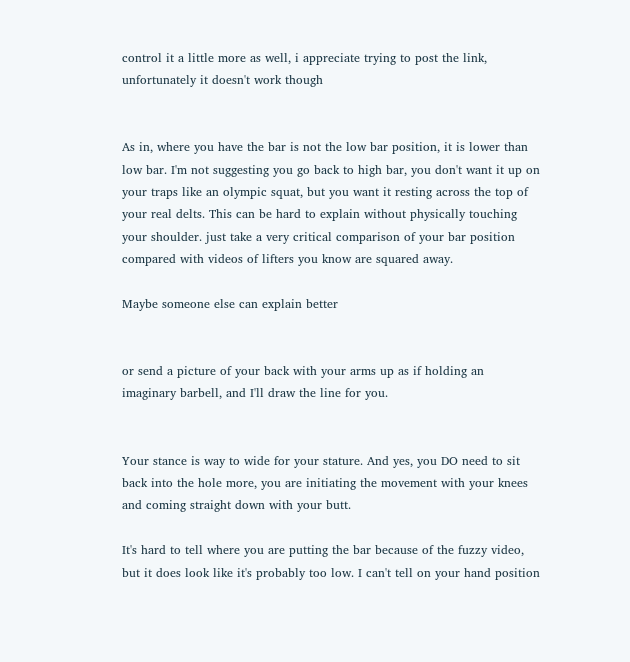control it a little more as well, i appreciate trying to post the link, unfortunately it doesn't work though


As in, where you have the bar is not the low bar position, it is lower than low bar. I'm not suggesting you go back to high bar, you don't want it up on your traps like an olympic squat, but you want it resting across the top of your real delts. This can be hard to explain without physically touching your shoulder. just take a very critical comparison of your bar position compared with videos of lifters you know are squared away.

Maybe someone else can explain better


or send a picture of your back with your arms up as if holding an imaginary barbell, and I'll draw the line for you.


Your stance is way to wide for your stature. And yes, you DO need to sit back into the hole more, you are initiating the movement with your knees and coming straight down with your butt.

It's hard to tell where you are putting the bar because of the fuzzy video, but it does look like it's probably too low. I can't tell on your hand position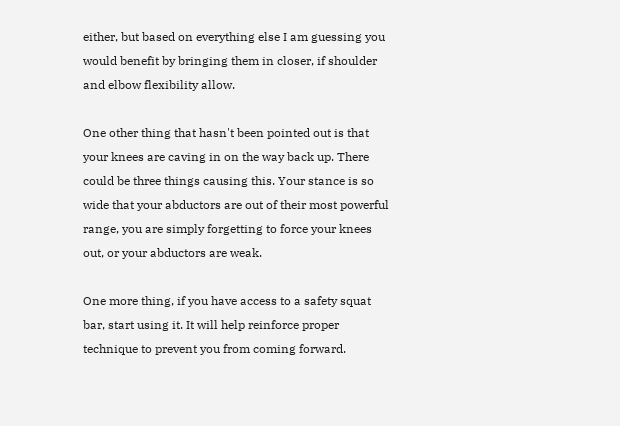either, but based on everything else I am guessing you would benefit by bringing them in closer, if shoulder and elbow flexibility allow.

One other thing that hasn't been pointed out is that your knees are caving in on the way back up. There could be three things causing this. Your stance is so wide that your abductors are out of their most powerful range, you are simply forgetting to force your knees out, or your abductors are weak.

One more thing, if you have access to a safety squat bar, start using it. It will help reinforce proper technique to prevent you from coming forward.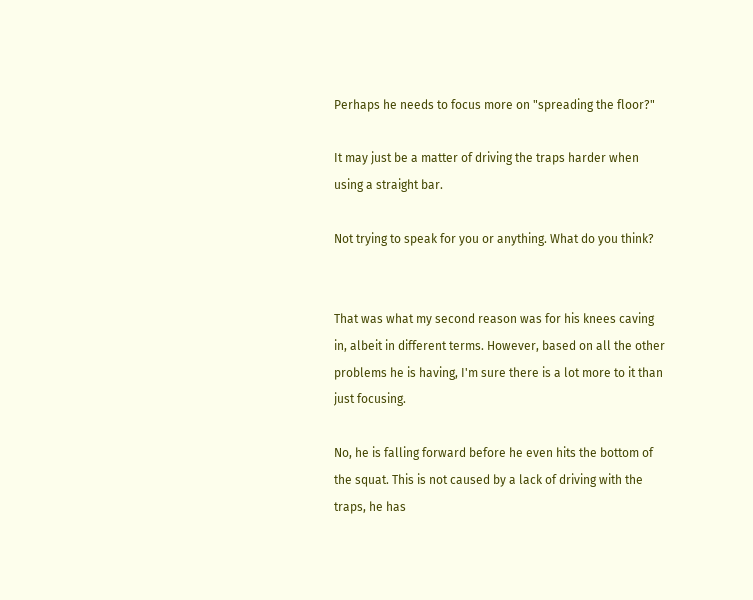Perhaps he needs to focus more on "spreading the floor?"

It may just be a matter of driving the traps harder when using a straight bar.

Not trying to speak for you or anything. What do you think?


That was what my second reason was for his knees caving in, albeit in different terms. However, based on all the other problems he is having, I'm sure there is a lot more to it than just focusing.

No, he is falling forward before he even hits the bottom of the squat. This is not caused by a lack of driving with the traps, he has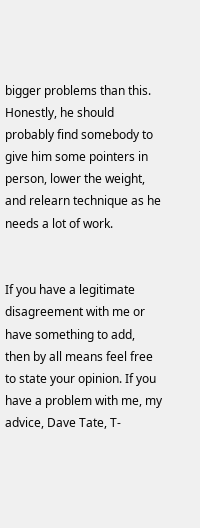bigger problems than this. Honestly, he should probably find somebody to give him some pointers in person, lower the weight, and relearn technique as he needs a lot of work.


If you have a legitimate disagreement with me or have something to add, then by all means feel free to state your opinion. If you have a problem with me, my advice, Dave Tate, T-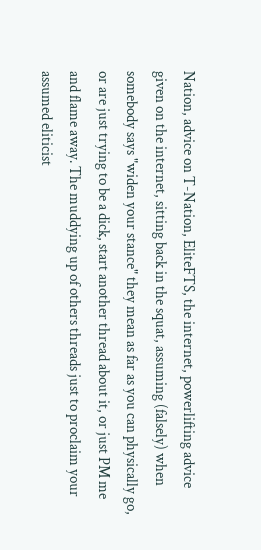Nation, advice on T-Nation, EliteFTS, the internet, powerlifting advice given on the internet, sitting back in the squat, assuming (falsely) when somebody says "widen your stance" they mean as far as you can physically go, or are just trying to be a dick, start another thread about it, or just PM me and flame away. The muddying up of others threads just to proclaim your assumed eliticist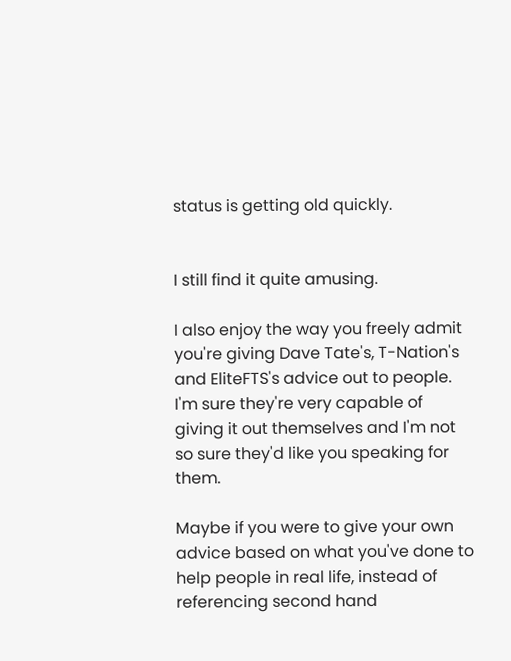status is getting old quickly.


I still find it quite amusing.

I also enjoy the way you freely admit you're giving Dave Tate's, T-Nation's and EliteFTS's advice out to people. I'm sure they're very capable of giving it out themselves and I'm not so sure they'd like you speaking for them.

Maybe if you were to give your own advice based on what you've done to help people in real life, instead of referencing second hand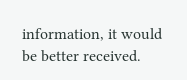information, it would be better received.